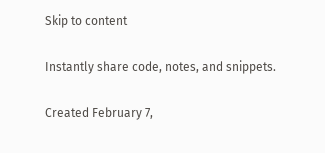Skip to content

Instantly share code, notes, and snippets.

Created February 7,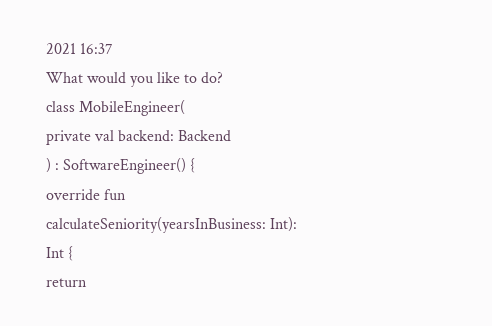2021 16:37
What would you like to do?
class MobileEngineer(
private val backend: Backend
) : SoftwareEngineer() {
override fun calculateSeniority(yearsInBusiness: Int): Int {
return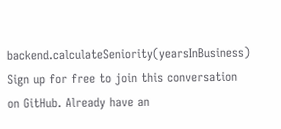backend.calculateSeniority(yearsInBusiness)
Sign up for free to join this conversation on GitHub. Already have an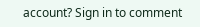account? Sign in to comment